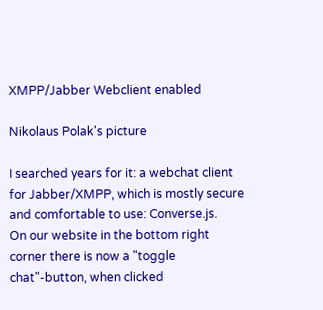XMPP/Jabber Webclient enabled

Nikolaus Polak's picture

I searched years for it: a webchat client for Jabber/XMPP, which is mostly secure and comfortable to use: Converse.js.
On our website in the bottom right corner there is now a "toggle chat"-button, when clicked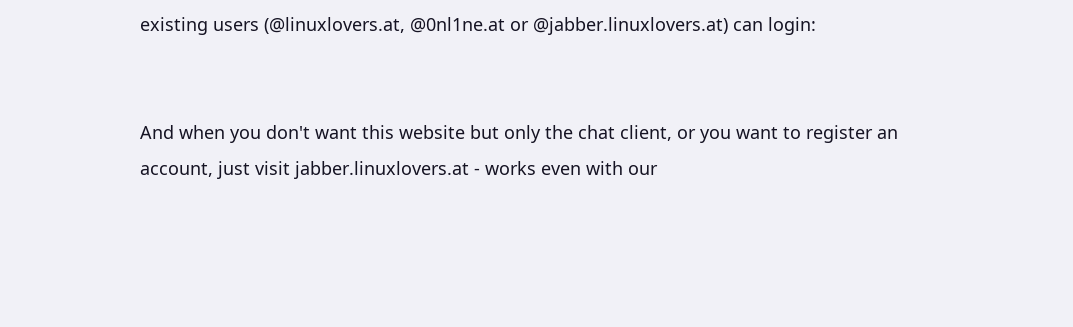existing users (@linuxlovers.at, @0nl1ne.at or @jabber.linuxlovers.at) can login:


And when you don't want this website but only the chat client, or you want to register an account, just visit jabber.linuxlovers.at - works even with our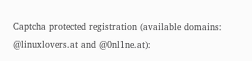Captcha protected registration (available domains: @linuxlovers.at and @0nl1ne.at):